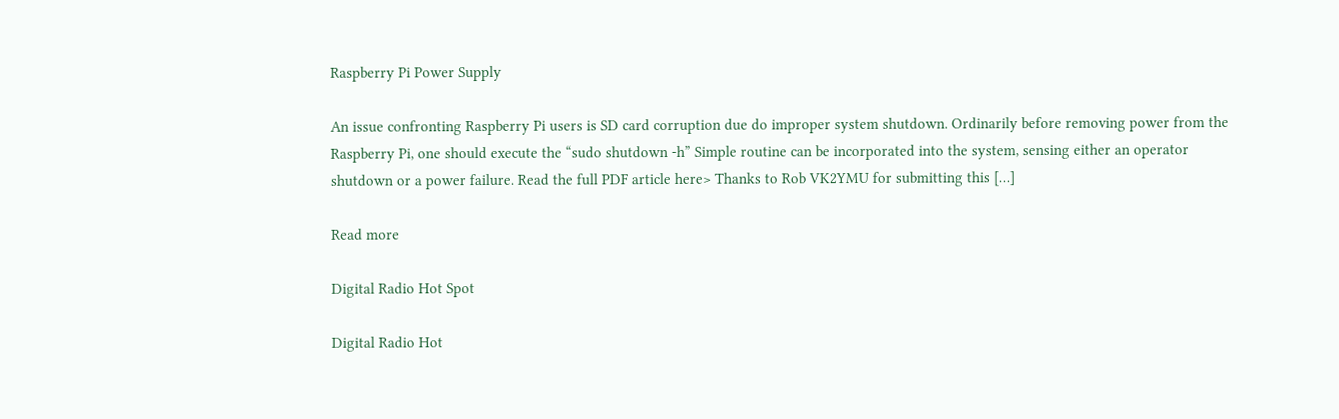Raspberry Pi Power Supply

An issue confronting Raspberry Pi users is SD card corruption due do improper system shutdown. Ordinarily before removing power from the Raspberry Pi, one should execute the “sudo shutdown -h” Simple routine can be incorporated into the system, sensing either an operator shutdown or a power failure. Read the full PDF article here> Thanks to Rob VK2YMU for submitting this […]

Read more

Digital Radio Hot Spot

Digital Radio Hot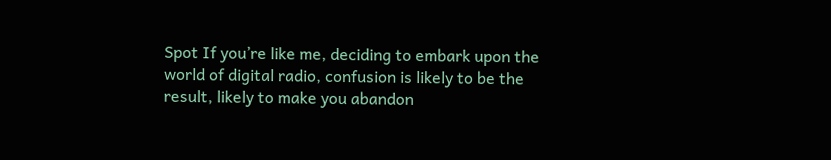Spot If you’re like me, deciding to embark upon the world of digital radio, confusion is likely to be the result, likely to make you abandon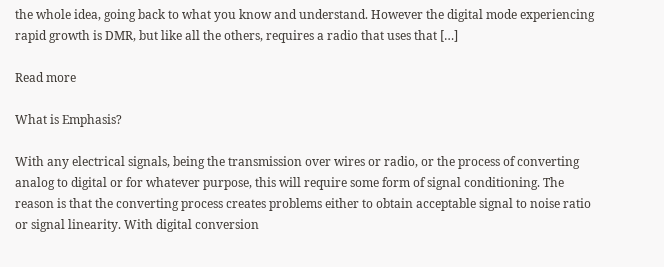the whole idea, going back to what you know and understand. However the digital mode experiencing rapid growth is DMR, but like all the others, requires a radio that uses that […]

Read more

What is Emphasis?

With any electrical signals, being the transmission over wires or radio, or the process of converting analog to digital or for whatever purpose, this will require some form of signal conditioning. The reason is that the converting process creates problems either to obtain acceptable signal to noise ratio or signal linearity. With digital conversion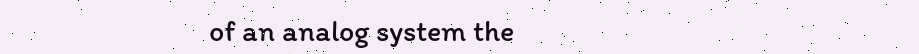of an analog system the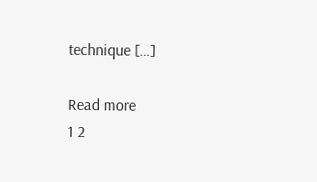technique […]

Read more
1 2